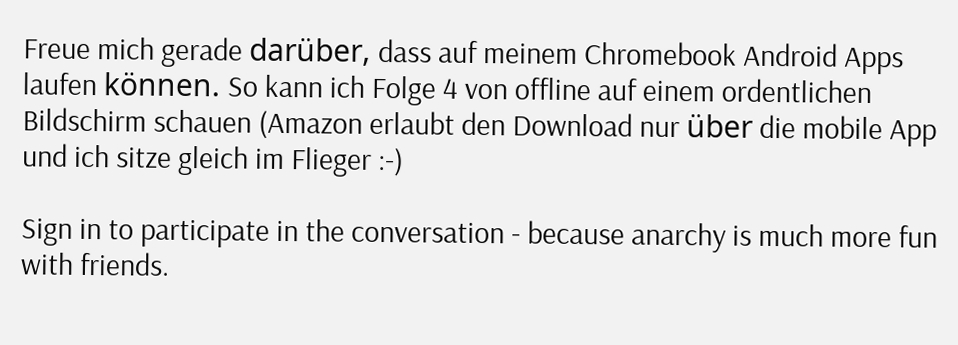Freue mich gerade darüber, dass auf meinem Chromebook Android Apps laufen können. So kann ich Folge 4 von offline auf einem ordentlichen Bildschirm schauen (Amazon erlaubt den Download nur über die mobile App und ich sitze gleich im Flieger :-)

Sign in to participate in the conversation - because anarchy is much more fun with friends.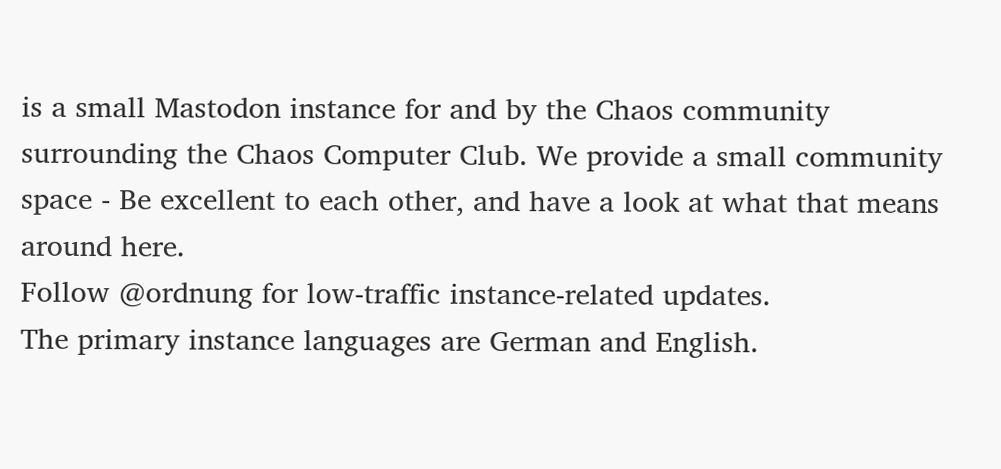is a small Mastodon instance for and by the Chaos community surrounding the Chaos Computer Club. We provide a small community space - Be excellent to each other, and have a look at what that means around here.
Follow @ordnung for low-traffic instance-related updates.
The primary instance languages are German and English.